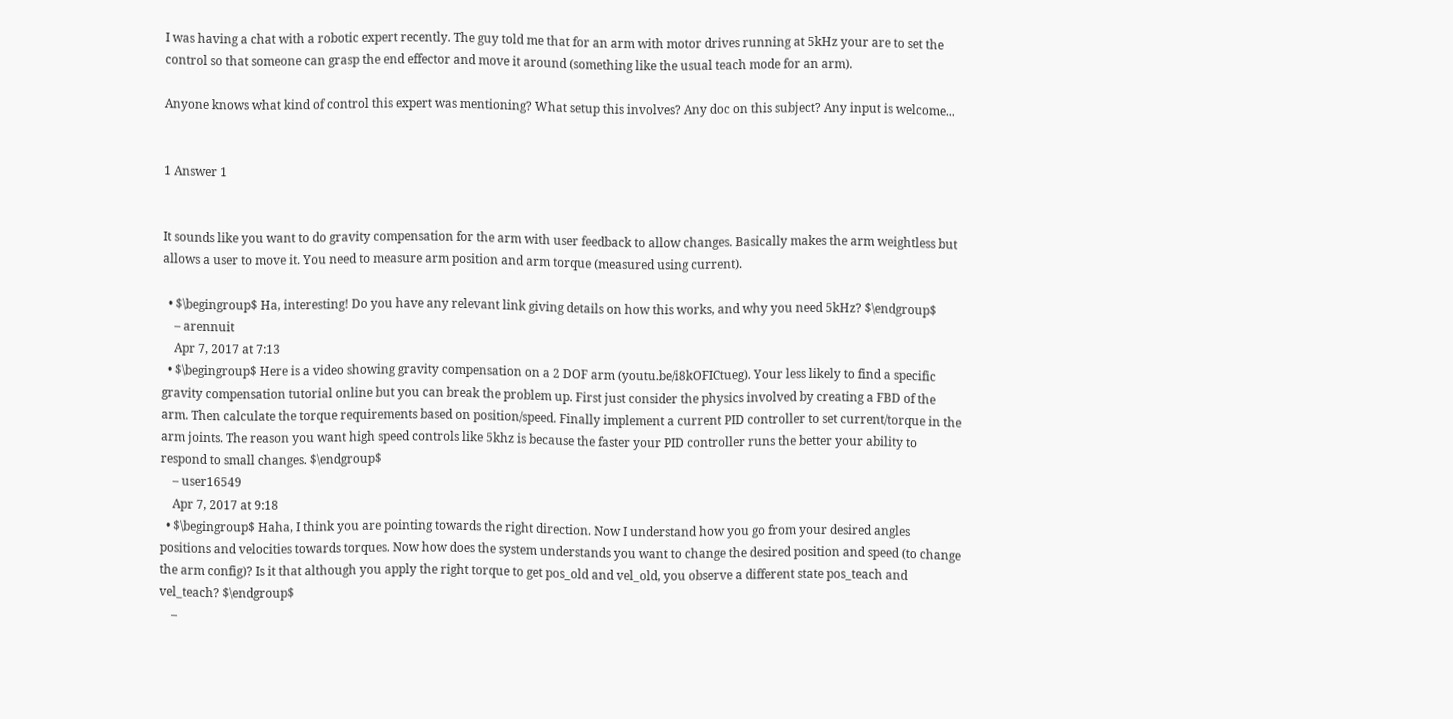I was having a chat with a robotic expert recently. The guy told me that for an arm with motor drives running at 5kHz your are to set the control so that someone can grasp the end effector and move it around (something like the usual teach mode for an arm).

Anyone knows what kind of control this expert was mentioning? What setup this involves? Any doc on this subject? Any input is welcome...


1 Answer 1


It sounds like you want to do gravity compensation for the arm with user feedback to allow changes. Basically makes the arm weightless but allows a user to move it. You need to measure arm position and arm torque (measured using current).

  • $\begingroup$ Ha, interesting! Do you have any relevant link giving details on how this works, and why you need 5kHz? $\endgroup$
    – arennuit
    Apr 7, 2017 at 7:13
  • $\begingroup$ Here is a video showing gravity compensation on a 2 DOF arm (youtu.be/i8kOFICtueg). Your less likely to find a specific gravity compensation tutorial online but you can break the problem up. First just consider the physics involved by creating a FBD of the arm. Then calculate the torque requirements based on position/speed. Finally implement a current PID controller to set current/torque in the arm joints. The reason you want high speed controls like 5khz is because the faster your PID controller runs the better your ability to respond to small changes. $\endgroup$
    – user16549
    Apr 7, 2017 at 9:18
  • $\begingroup$ Haha, I think you are pointing towards the right direction. Now I understand how you go from your desired angles positions and velocities towards torques. Now how does the system understands you want to change the desired position and speed (to change the arm config)? Is it that although you apply the right torque to get pos_old and vel_old, you observe a different state pos_teach and vel_teach? $\endgroup$
    –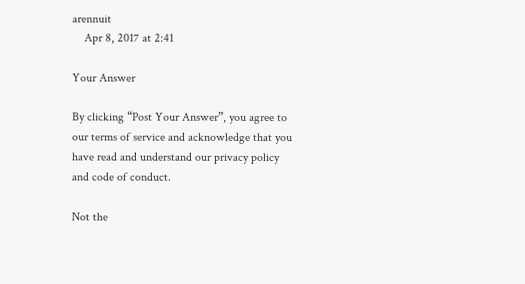arennuit
    Apr 8, 2017 at 2:41

Your Answer

By clicking “Post Your Answer”, you agree to our terms of service and acknowledge that you have read and understand our privacy policy and code of conduct.

Not the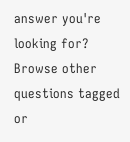answer you're looking for? Browse other questions tagged or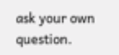ask your own question.